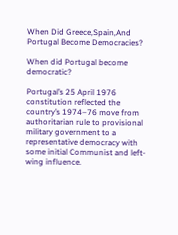When Did Greece,Spain,And Portugal Become Democracies?

When did Portugal become democratic?

Portugal’s 25 April 1976 constitution reflected the country’s 1974–76 move from authoritarian rule to provisional military government to a representative democracy with some initial Communist and left-wing influence.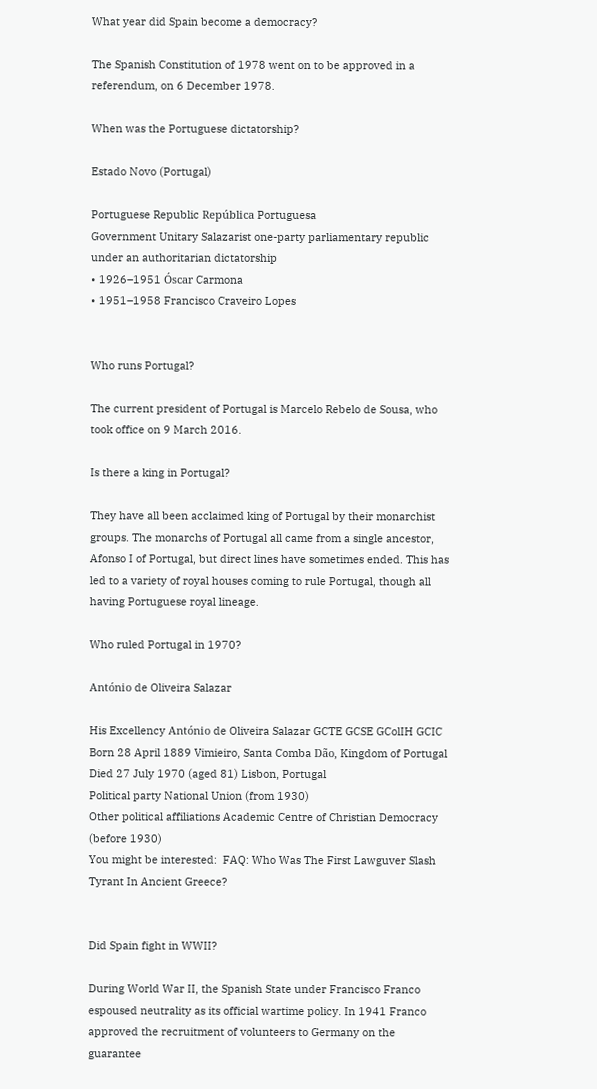What year did Spain become a democracy?

The Spanish Constitution of 1978 went on to be approved in a referendum, on 6 December 1978.

When was the Portuguese dictatorship?

Estado Novo (Portugal)

Portuguese Republic República Portuguesa
Government Unitary Salazarist one-party parliamentary republic under an authoritarian dictatorship
• 1926–1951 Óscar Carmona
• 1951–1958 Francisco Craveiro Lopes


Who runs Portugal?

The current president of Portugal is Marcelo Rebelo de Sousa, who took office on 9 March 2016.

Is there a king in Portugal?

They have all been acclaimed king of Portugal by their monarchist groups. The monarchs of Portugal all came from a single ancestor, Afonso I of Portugal, but direct lines have sometimes ended. This has led to a variety of royal houses coming to rule Portugal, though all having Portuguese royal lineage.

Who ruled Portugal in 1970?

António de Oliveira Salazar

His Excellency António de Oliveira Salazar GCTE GCSE GColIH GCIC
Born 28 April 1889 Vimieiro, Santa Comba Dão, Kingdom of Portugal
Died 27 July 1970 (aged 81) Lisbon, Portugal
Political party National Union (from 1930)
Other political affiliations Academic Centre of Christian Democracy (before 1930)
You might be interested:  FAQ: Who Was The First Lawguver Slash Tyrant In Ancient Greece?


Did Spain fight in WWII?

During World War II, the Spanish State under Francisco Franco espoused neutrality as its official wartime policy. In 1941 Franco approved the recruitment of volunteers to Germany on the guarantee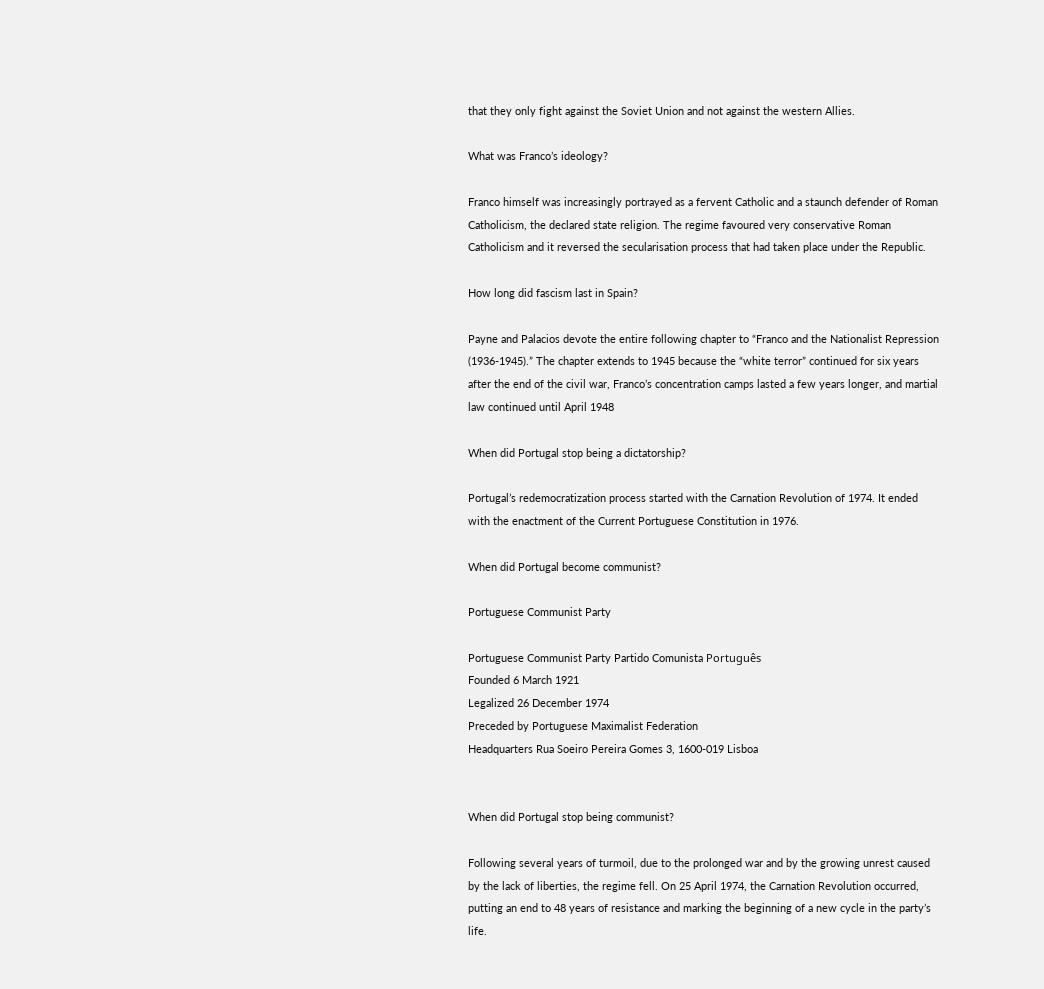that they only fight against the Soviet Union and not against the western Allies.

What was Franco’s ideology?

Franco himself was increasingly portrayed as a fervent Catholic and a staunch defender of Roman Catholicism, the declared state religion. The regime favoured very conservative Roman Catholicism and it reversed the secularisation process that had taken place under the Republic.

How long did fascism last in Spain?

Payne and Palacios devote the entire following chapter to “Franco and the Nationalist Repression (1936-1945).” The chapter extends to 1945 because the “white terror” continued for six years after the end of the civil war, Franco’s concentration camps lasted a few years longer, and martial law continued until April 1948

When did Portugal stop being a dictatorship?

Portugal’s redemocratization process started with the Carnation Revolution of 1974. It ended with the enactment of the Current Portuguese Constitution in 1976.

When did Portugal become communist?

Portuguese Communist Party

Portuguese Communist Party Partido Comunista Português
Founded 6 March 1921
Legalized 26 December 1974
Preceded by Portuguese Maximalist Federation
Headquarters Rua Soeiro Pereira Gomes 3, 1600-019 Lisboa


When did Portugal stop being communist?

Following several years of turmoil, due to the prolonged war and by the growing unrest caused by the lack of liberties, the regime fell. On 25 April 1974, the Carnation Revolution occurred, putting an end to 48 years of resistance and marking the beginning of a new cycle in the party’s life.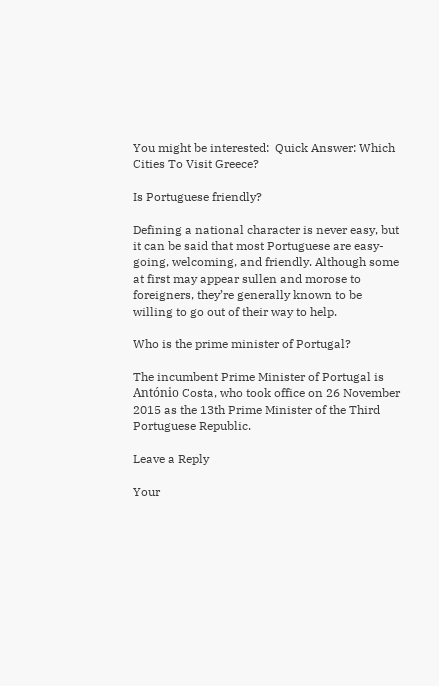You might be interested:  Quick Answer: Which Cities To Visit Greece?

Is Portuguese friendly?

Defining a national character is never easy, but it can be said that most Portuguese are easy-going, welcoming, and friendly. Although some at first may appear sullen and morose to foreigners, they’re generally known to be willing to go out of their way to help.

Who is the prime minister of Portugal?

The incumbent Prime Minister of Portugal is António Costa, who took office on 26 November 2015 as the 13th Prime Minister of the Third Portuguese Republic.

Leave a Reply

Your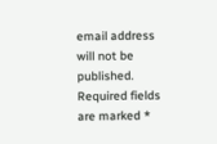email address will not be published. Required fields are marked *